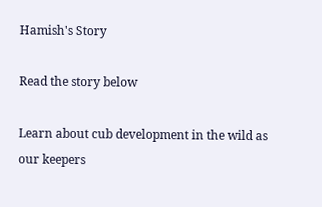Hamish's Story

Read the story below

Learn about cub development in the wild as our keepers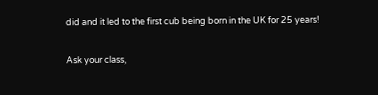did and it led to the first cub being born in the UK for 25 years!

Ask your class,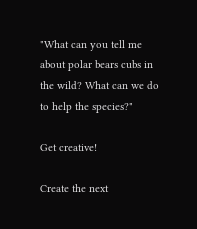"What can you tell me about polar bears cubs in the wild? What can we do to help the species?"

Get creative!

Create the next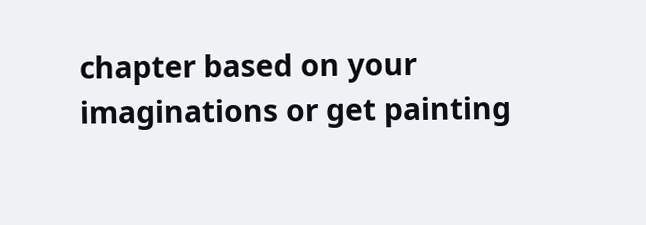chapter based on your imaginations or get painting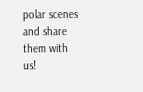polar scenes and share them with us!